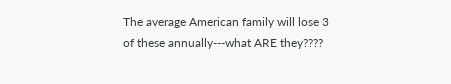The average American family will lose 3 of these annually---what ARE they????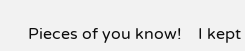Pieces of you know!    I kept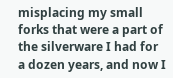misplacing my small forks that were a part of the silverware I had for a dozen years, and now I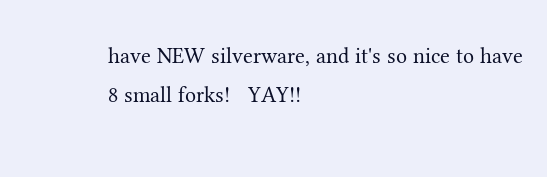have NEW silverware, and it's so nice to have 8 small forks!   YAY!!